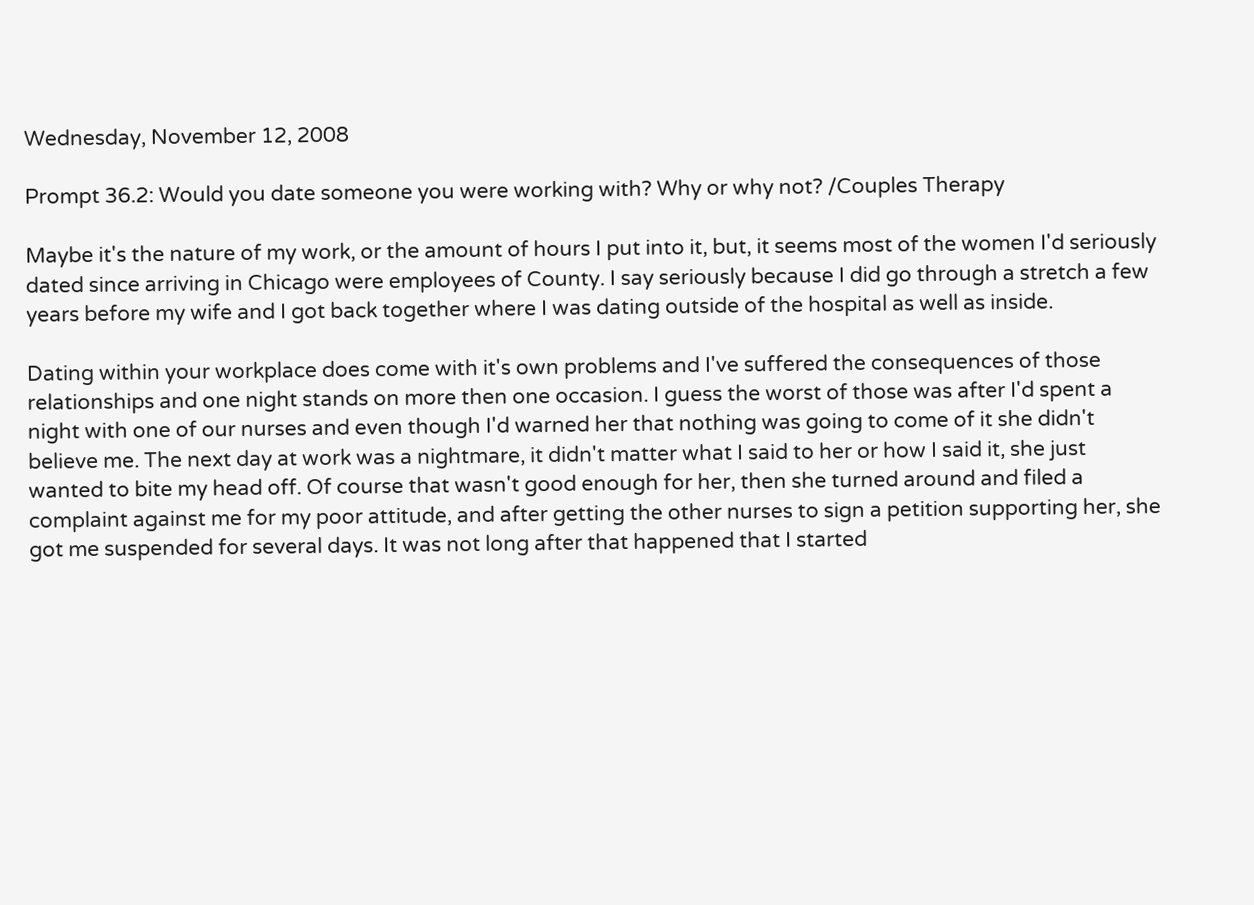Wednesday, November 12, 2008

Prompt 36.2: Would you date someone you were working with? Why or why not? /Couples Therapy

Maybe it's the nature of my work, or the amount of hours I put into it, but, it seems most of the women I'd seriously dated since arriving in Chicago were employees of County. I say seriously because I did go through a stretch a few years before my wife and I got back together where I was dating outside of the hospital as well as inside.

Dating within your workplace does come with it's own problems and I've suffered the consequences of those relationships and one night stands on more then one occasion. I guess the worst of those was after I'd spent a night with one of our nurses and even though I'd warned her that nothing was going to come of it she didn't believe me. The next day at work was a nightmare, it didn't matter what I said to her or how I said it, she just wanted to bite my head off. Of course that wasn't good enough for her, then she turned around and filed a complaint against me for my poor attitude, and after getting the other nurses to sign a petition supporting her, she got me suspended for several days. It was not long after that happened that I started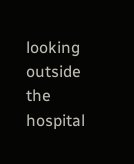looking outside the hospital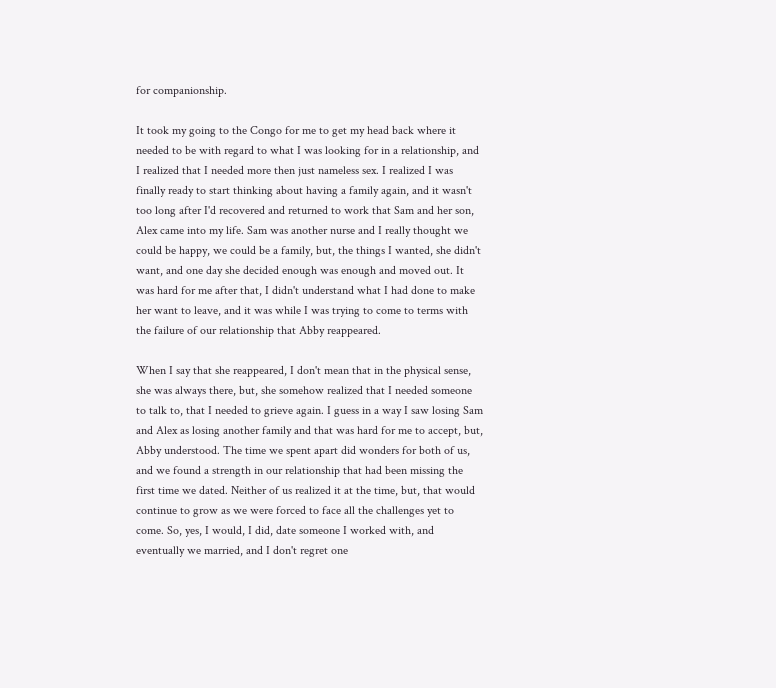for companionship.

It took my going to the Congo for me to get my head back where it needed to be with regard to what I was looking for in a relationship, and I realized that I needed more then just nameless sex. I realized I was finally ready to start thinking about having a family again, and it wasn't too long after I'd recovered and returned to work that Sam and her son, Alex came into my life. Sam was another nurse and I really thought we could be happy, we could be a family, but, the things I wanted, she didn't want, and one day she decided enough was enough and moved out. It was hard for me after that, I didn't understand what I had done to make her want to leave, and it was while I was trying to come to terms with the failure of our relationship that Abby reappeared.

When I say that she reappeared, I don't mean that in the physical sense, she was always there, but, she somehow realized that I needed someone to talk to, that I needed to grieve again. I guess in a way I saw losing Sam and Alex as losing another family and that was hard for me to accept, but, Abby understood. The time we spent apart did wonders for both of us, and we found a strength in our relationship that had been missing the first time we dated. Neither of us realized it at the time, but, that would continue to grow as we were forced to face all the challenges yet to come. So, yes, I would, I did, date someone I worked with, and eventually we married, and I don't regret one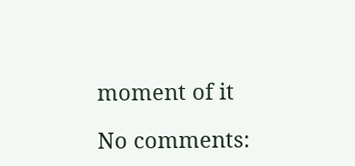moment of it

No comments: